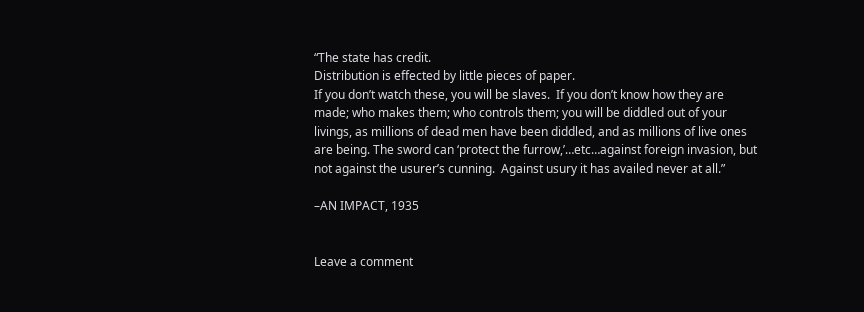“The state has credit.
Distribution is effected by little pieces of paper.
If you don’t watch these, you will be slaves.  If you don’t know how they are made; who makes them; who controls them; you will be diddled out of your livings, as millions of dead men have been diddled, and as millions of live ones are being. The sword can ‘protect the furrow,’…etc…against foreign invasion, but not against the usurer’s cunning.  Against usury it has availed never at all.”

–AN IMPACT, 1935


Leave a comment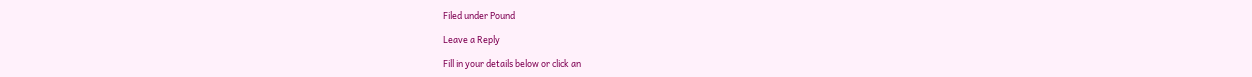Filed under Pound

Leave a Reply

Fill in your details below or click an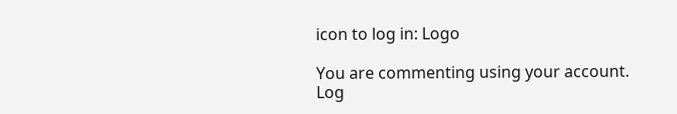icon to log in: Logo

You are commenting using your account. Log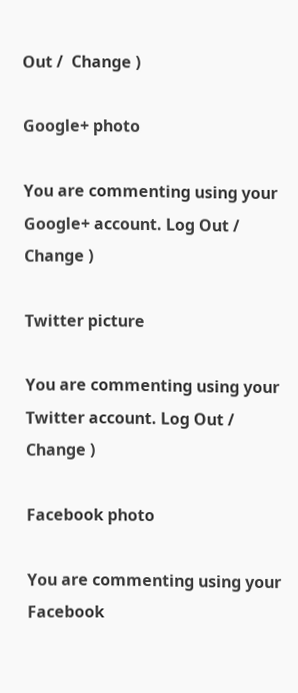Out /  Change )

Google+ photo

You are commenting using your Google+ account. Log Out /  Change )

Twitter picture

You are commenting using your Twitter account. Log Out /  Change )

Facebook photo

You are commenting using your Facebook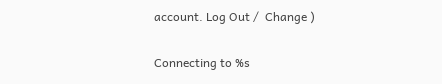account. Log Out /  Change )

Connecting to %s